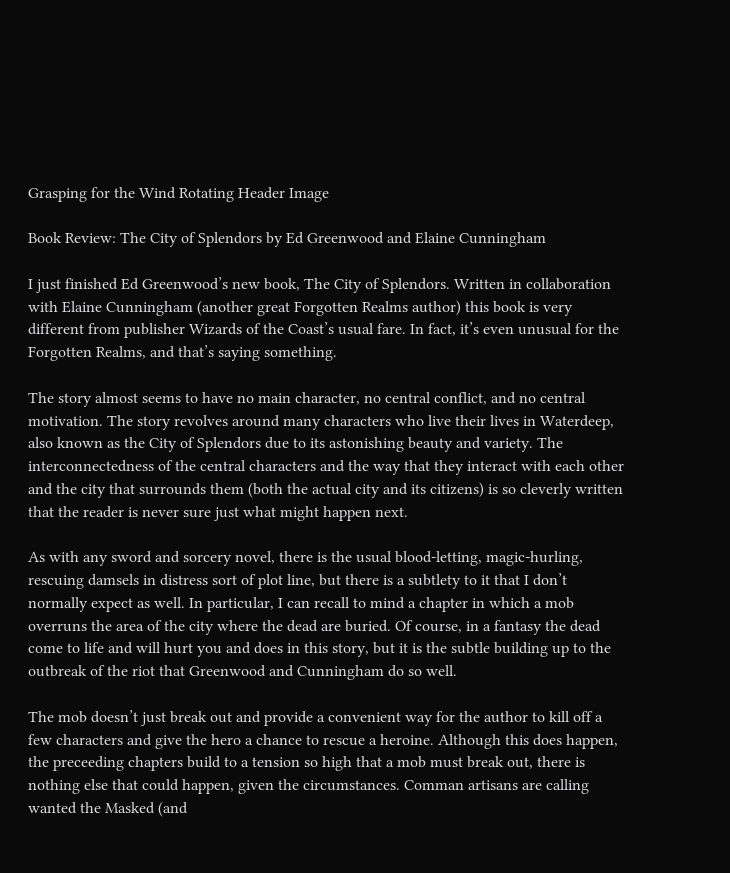Grasping for the Wind Rotating Header Image

Book Review: The City of Splendors by Ed Greenwood and Elaine Cunningham

I just finished Ed Greenwood’s new book, The City of Splendors. Written in collaboration with Elaine Cunningham (another great Forgotten Realms author) this book is very different from publisher Wizards of the Coast’s usual fare. In fact, it’s even unusual for the Forgotten Realms, and that’s saying something.

The story almost seems to have no main character, no central conflict, and no central motivation. The story revolves around many characters who live their lives in Waterdeep, also known as the City of Splendors due to its astonishing beauty and variety. The interconnectedness of the central characters and the way that they interact with each other and the city that surrounds them (both the actual city and its citizens) is so cleverly written that the reader is never sure just what might happen next.

As with any sword and sorcery novel, there is the usual blood-letting, magic-hurling, rescuing damsels in distress sort of plot line, but there is a subtlety to it that I don’t normally expect as well. In particular, I can recall to mind a chapter in which a mob overruns the area of the city where the dead are buried. Of course, in a fantasy the dead come to life and will hurt you and does in this story, but it is the subtle building up to the outbreak of the riot that Greenwood and Cunningham do so well.

The mob doesn’t just break out and provide a convenient way for the author to kill off a few characters and give the hero a chance to rescue a heroine. Although this does happen, the preceeding chapters build to a tension so high that a mob must break out, there is nothing else that could happen, given the circumstances. Comman artisans are calling wanted the Masked (and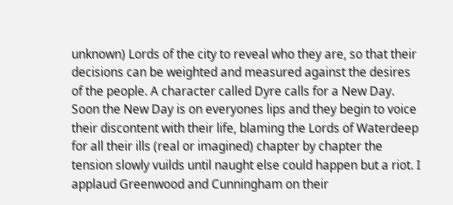unknown) Lords of the city to reveal who they are, so that their decisions can be weighted and measured against the desires of the people. A character called Dyre calls for a New Day. Soon the New Day is on everyones lips and they begin to voice their discontent with their life, blaming the Lords of Waterdeep for all their ills (real or imagined) chapter by chapter the tension slowly vuilds until naught else could happen but a riot. I applaud Greenwood and Cunningham on their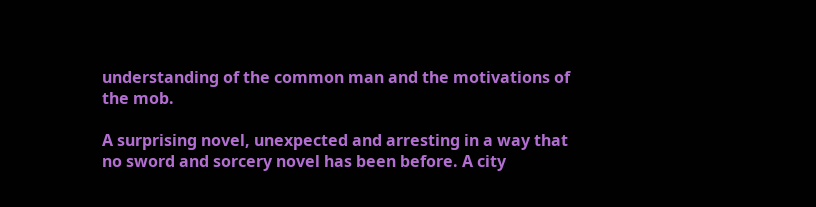understanding of the common man and the motivations of the mob.

A surprising novel, unexpected and arresting in a way that no sword and sorcery novel has been before. A city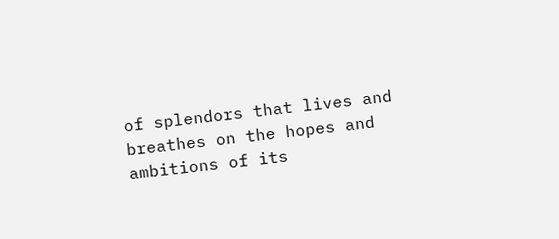of splendors that lives and breathes on the hopes and ambitions of its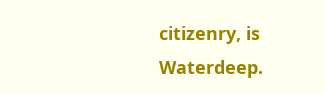citizenry, is Waterdeep.